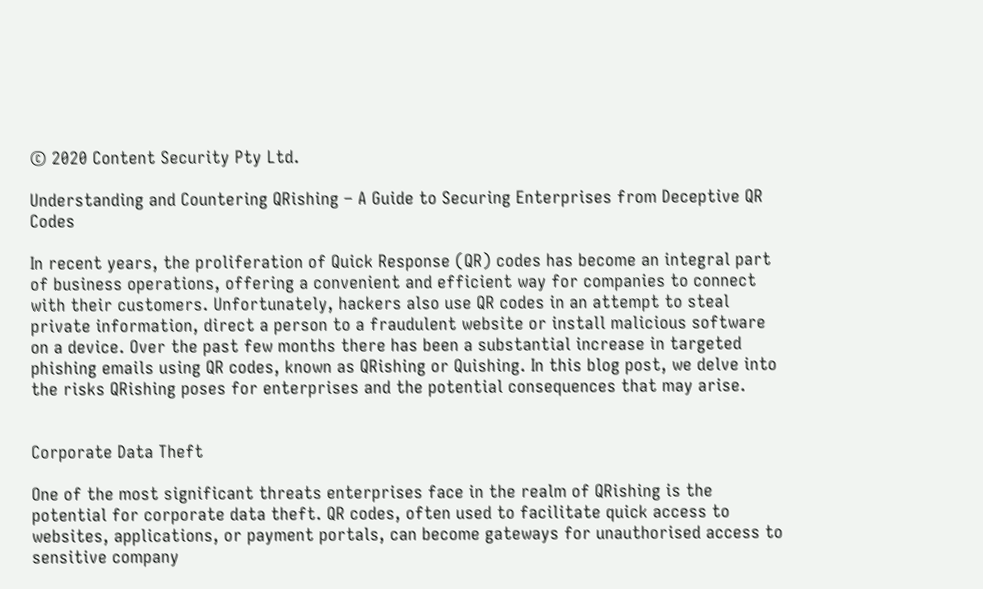© 2020 Content Security Pty Ltd.

Understanding and Countering QRishing – A Guide to Securing Enterprises from Deceptive QR Codes

In recent years, the proliferation of Quick Response (QR) codes has become an integral part of business operations, offering a convenient and efficient way for companies to connect with their customers. Unfortunately, hackers also use QR codes in an attempt to steal private information, direct a person to a fraudulent website or install malicious software on a device. Over the past few months there has been a substantial increase in targeted phishing emails using QR codes, known as QRishing or Quishing. In this blog post, we delve into the risks QRishing poses for enterprises and the potential consequences that may arise.


Corporate Data Theft

One of the most significant threats enterprises face in the realm of QRishing is the potential for corporate data theft. QR codes, often used to facilitate quick access to websites, applications, or payment portals, can become gateways for unauthorised access to sensitive company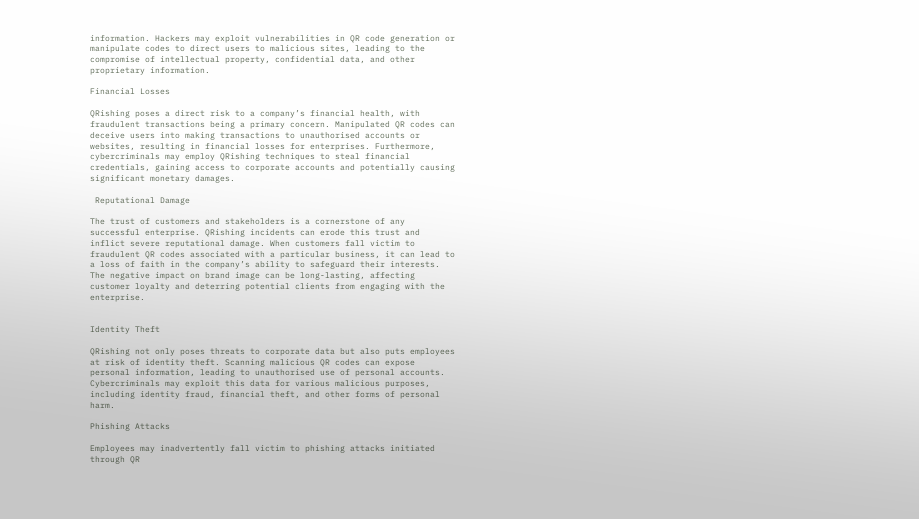information. Hackers may exploit vulnerabilities in QR code generation or manipulate codes to direct users to malicious sites, leading to the compromise of intellectual property, confidential data, and other proprietary information.

Financial Losses

QRishing poses a direct risk to a company’s financial health, with fraudulent transactions being a primary concern. Manipulated QR codes can deceive users into making transactions to unauthorised accounts or websites, resulting in financial losses for enterprises. Furthermore, cybercriminals may employ QRishing techniques to steal financial credentials, gaining access to corporate accounts and potentially causing significant monetary damages.

 Reputational Damage

The trust of customers and stakeholders is a cornerstone of any successful enterprise. QRishing incidents can erode this trust and inflict severe reputational damage. When customers fall victim to fraudulent QR codes associated with a particular business, it can lead to a loss of faith in the company’s ability to safeguard their interests. The negative impact on brand image can be long-lasting, affecting customer loyalty and deterring potential clients from engaging with the enterprise.


Identity Theft

QRishing not only poses threats to corporate data but also puts employees at risk of identity theft. Scanning malicious QR codes can expose personal information, leading to unauthorised use of personal accounts. Cybercriminals may exploit this data for various malicious purposes, including identity fraud, financial theft, and other forms of personal harm.

Phishing Attacks

Employees may inadvertently fall victim to phishing attacks initiated through QR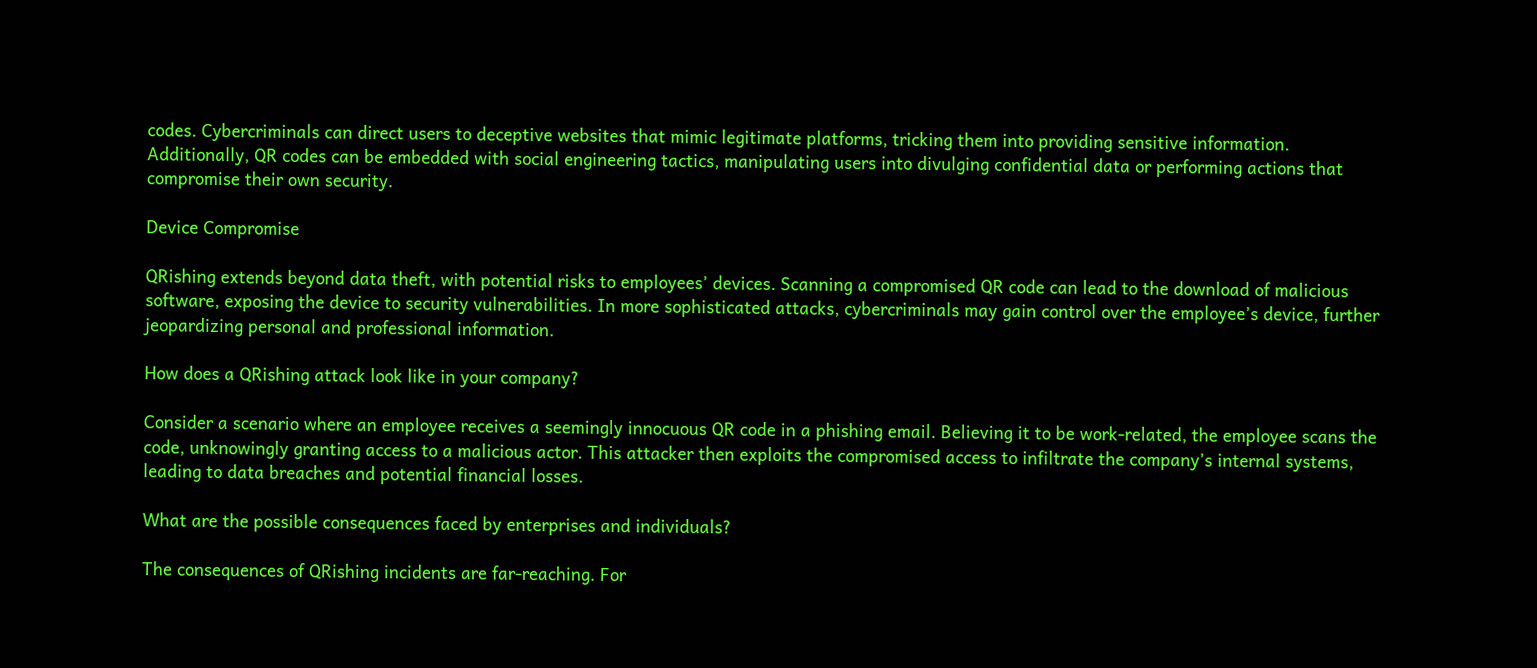codes. Cybercriminals can direct users to deceptive websites that mimic legitimate platforms, tricking them into providing sensitive information. Additionally, QR codes can be embedded with social engineering tactics, manipulating users into divulging confidential data or performing actions that compromise their own security.

Device Compromise

QRishing extends beyond data theft, with potential risks to employees’ devices. Scanning a compromised QR code can lead to the download of malicious software, exposing the device to security vulnerabilities. In more sophisticated attacks, cybercriminals may gain control over the employee’s device, further jeopardizing personal and professional information.

How does a QRishing attack look like in your company?

Consider a scenario where an employee receives a seemingly innocuous QR code in a phishing email. Believing it to be work-related, the employee scans the code, unknowingly granting access to a malicious actor. This attacker then exploits the compromised access to infiltrate the company’s internal systems, leading to data breaches and potential financial losses.

What are the possible consequences faced by enterprises and individuals?

The consequences of QRishing incidents are far-reaching. For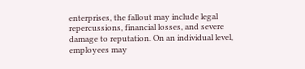enterprises, the fallout may include legal repercussions, financial losses, and severe damage to reputation. On an individual level, employees may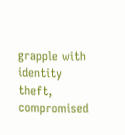grapple with identity theft, compromised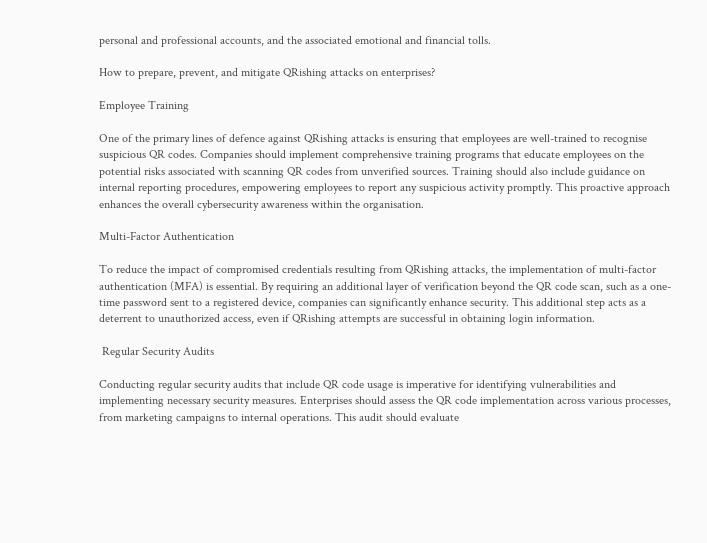personal and professional accounts, and the associated emotional and financial tolls.

How to prepare, prevent, and mitigate QRishing attacks on enterprises?

Employee Training

One of the primary lines of defence against QRishing attacks is ensuring that employees are well-trained to recognise suspicious QR codes. Companies should implement comprehensive training programs that educate employees on the potential risks associated with scanning QR codes from unverified sources. Training should also include guidance on internal reporting procedures, empowering employees to report any suspicious activity promptly. This proactive approach enhances the overall cybersecurity awareness within the organisation.

Multi-Factor Authentication

To reduce the impact of compromised credentials resulting from QRishing attacks, the implementation of multi-factor authentication (MFA) is essential. By requiring an additional layer of verification beyond the QR code scan, such as a one-time password sent to a registered device, companies can significantly enhance security. This additional step acts as a deterrent to unauthorized access, even if QRishing attempts are successful in obtaining login information.

 Regular Security Audits

Conducting regular security audits that include QR code usage is imperative for identifying vulnerabilities and implementing necessary security measures. Enterprises should assess the QR code implementation across various processes, from marketing campaigns to internal operations. This audit should evaluate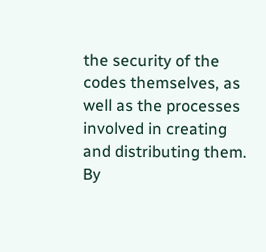the security of the codes themselves, as well as the processes involved in creating and distributing them. By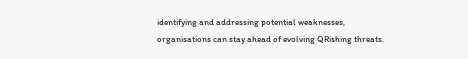identifying and addressing potential weaknesses, organisations can stay ahead of evolving QRishing threats.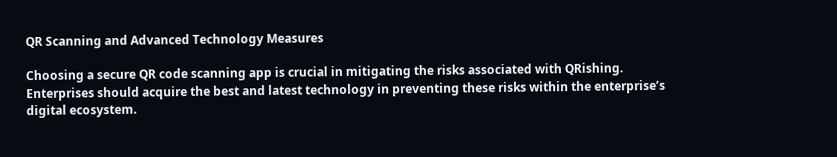QR Scanning and Advanced Technology Measures

Choosing a secure QR code scanning app is crucial in mitigating the risks associated with QRishing. Enterprises should acquire the best and latest technology in preventing these risks within the enterprise’s digital ecosystem.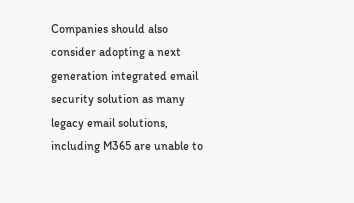Companies should also consider adopting a next generation integrated email security solution as many legacy email solutions, including M365 are unable to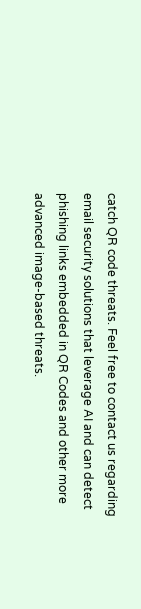catch QR code threats. Feel free to contact us regarding email security solutions that leverage AI and can detect phishing links embedded in QR Codes and other more advanced image-based threats.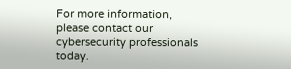For more information, please contact our cybersecurity professionals today.